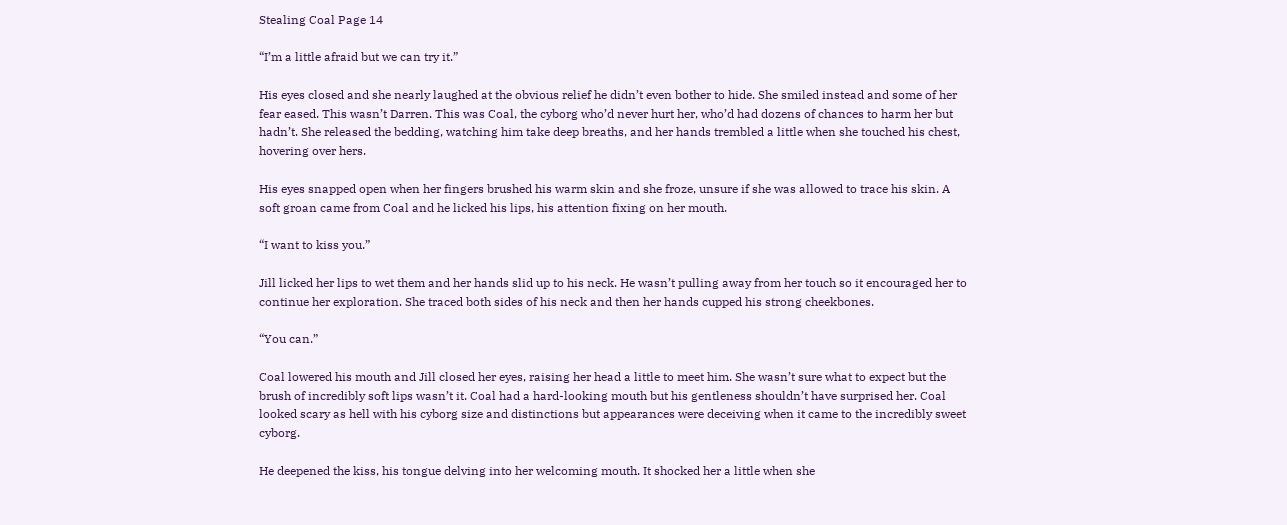Stealing Coal Page 14

“I’m a little afraid but we can try it.”

His eyes closed and she nearly laughed at the obvious relief he didn’t even bother to hide. She smiled instead and some of her fear eased. This wasn’t Darren. This was Coal, the cyborg who’d never hurt her, who’d had dozens of chances to harm her but hadn’t. She released the bedding, watching him take deep breaths, and her hands trembled a little when she touched his chest, hovering over hers.

His eyes snapped open when her fingers brushed his warm skin and she froze, unsure if she was allowed to trace his skin. A soft groan came from Coal and he licked his lips, his attention fixing on her mouth.

“I want to kiss you.”

Jill licked her lips to wet them and her hands slid up to his neck. He wasn’t pulling away from her touch so it encouraged her to continue her exploration. She traced both sides of his neck and then her hands cupped his strong cheekbones.

“You can.”

Coal lowered his mouth and Jill closed her eyes, raising her head a little to meet him. She wasn’t sure what to expect but the brush of incredibly soft lips wasn’t it. Coal had a hard-looking mouth but his gentleness shouldn’t have surprised her. Coal looked scary as hell with his cyborg size and distinctions but appearances were deceiving when it came to the incredibly sweet cyborg.

He deepened the kiss, his tongue delving into her welcoming mouth. It shocked her a little when she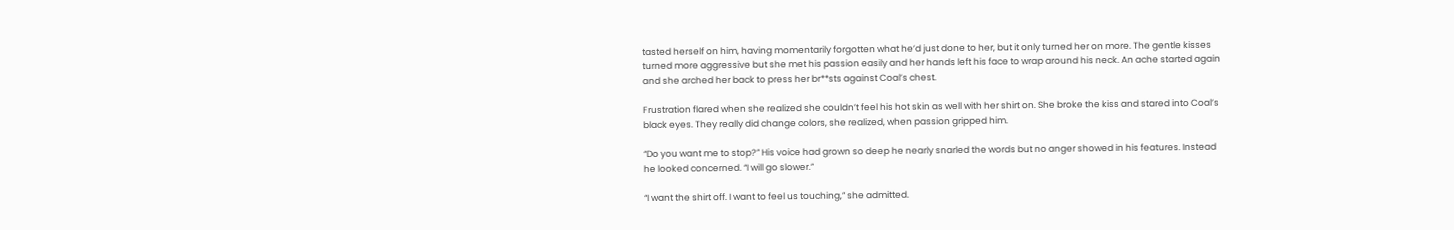tasted herself on him, having momentarily forgotten what he’d just done to her, but it only turned her on more. The gentle kisses turned more aggressive but she met his passion easily and her hands left his face to wrap around his neck. An ache started again and she arched her back to press her br**sts against Coal’s chest.

Frustration flared when she realized she couldn’t feel his hot skin as well with her shirt on. She broke the kiss and stared into Coal’s black eyes. They really did change colors, she realized, when passion gripped him.

“Do you want me to stop?” His voice had grown so deep he nearly snarled the words but no anger showed in his features. Instead he looked concerned. “I will go slower.”

“I want the shirt off. I want to feel us touching,” she admitted.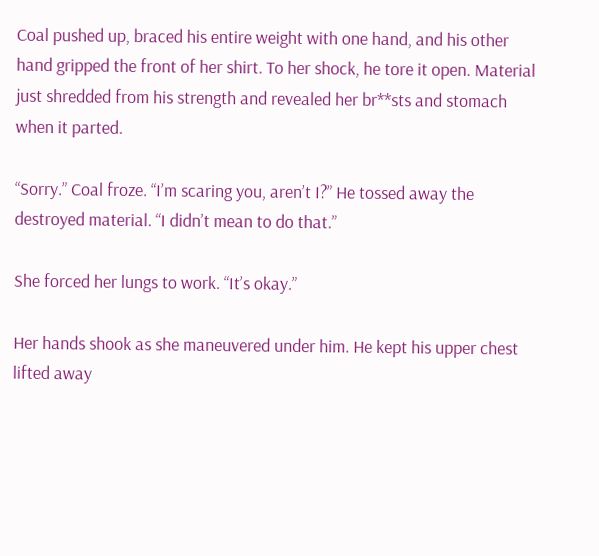Coal pushed up, braced his entire weight with one hand, and his other hand gripped the front of her shirt. To her shock, he tore it open. Material just shredded from his strength and revealed her br**sts and stomach when it parted.

“Sorry.” Coal froze. “I’m scaring you, aren’t I?” He tossed away the destroyed material. “I didn’t mean to do that.”

She forced her lungs to work. “It’s okay.”

Her hands shook as she maneuvered under him. He kept his upper chest lifted away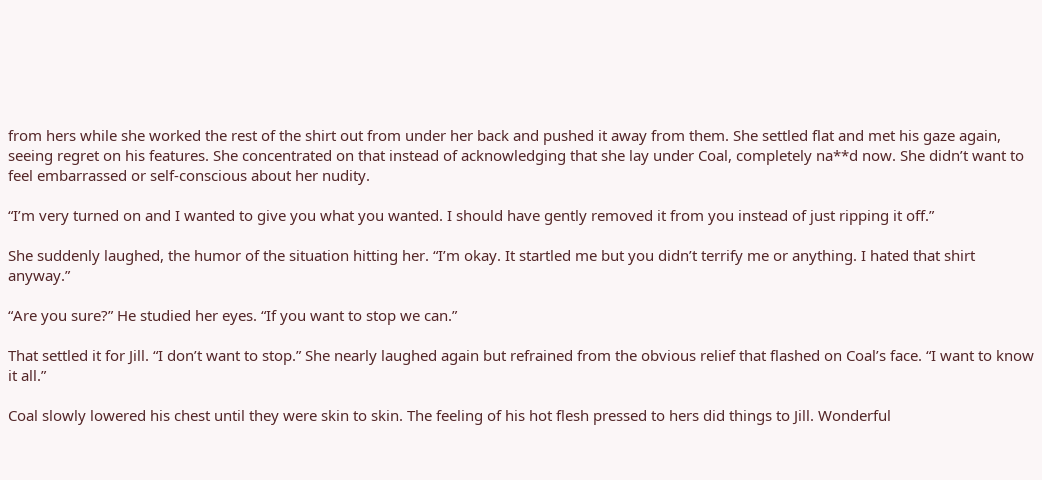from hers while she worked the rest of the shirt out from under her back and pushed it away from them. She settled flat and met his gaze again, seeing regret on his features. She concentrated on that instead of acknowledging that she lay under Coal, completely na**d now. She didn’t want to feel embarrassed or self-conscious about her nudity.

“I’m very turned on and I wanted to give you what you wanted. I should have gently removed it from you instead of just ripping it off.”

She suddenly laughed, the humor of the situation hitting her. “I’m okay. It startled me but you didn’t terrify me or anything. I hated that shirt anyway.”

“Are you sure?” He studied her eyes. “If you want to stop we can.”

That settled it for Jill. “I don’t want to stop.” She nearly laughed again but refrained from the obvious relief that flashed on Coal’s face. “I want to know it all.”

Coal slowly lowered his chest until they were skin to skin. The feeling of his hot flesh pressed to hers did things to Jill. Wonderful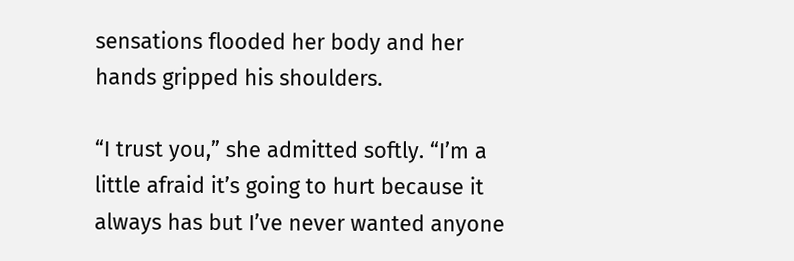sensations flooded her body and her hands gripped his shoulders.

“I trust you,” she admitted softly. “I’m a little afraid it’s going to hurt because it always has but I’ve never wanted anyone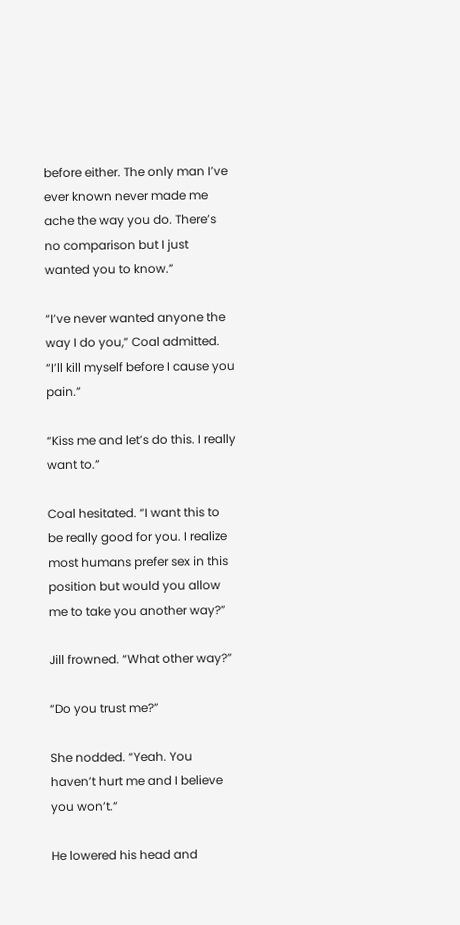before either. The only man I’ve ever known never made me ache the way you do. There’s no comparison but I just wanted you to know.”

“I’ve never wanted anyone the way I do you,” Coal admitted. “I’ll kill myself before I cause you pain.”

“Kiss me and let’s do this. I really want to.”

Coal hesitated. “I want this to be really good for you. I realize most humans prefer sex in this position but would you allow me to take you another way?”

Jill frowned. “What other way?”

“Do you trust me?”

She nodded. “Yeah. You haven’t hurt me and I believe you won’t.”

He lowered his head and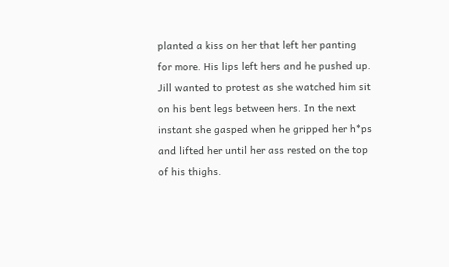planted a kiss on her that left her panting for more. His lips left hers and he pushed up. Jill wanted to protest as she watched him sit on his bent legs between hers. In the next instant she gasped when he gripped her h*ps and lifted her until her ass rested on the top of his thighs.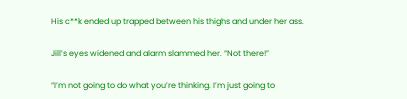His c**k ended up trapped between his thighs and under her ass.

Jill’s eyes widened and alarm slammed her. “Not there!”

“I’m not going to do what you’re thinking. I’m just going to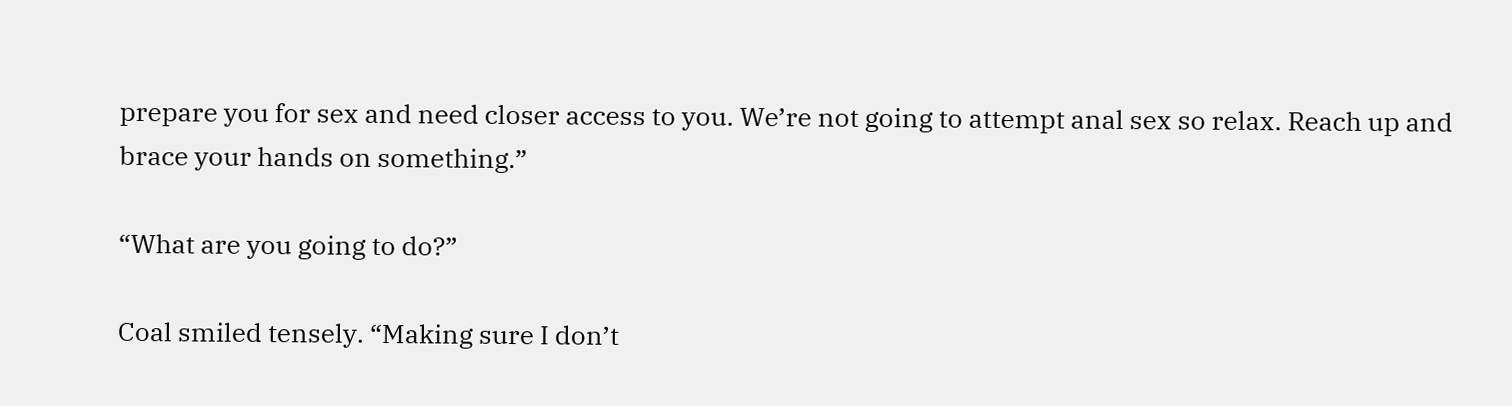prepare you for sex and need closer access to you. We’re not going to attempt anal sex so relax. Reach up and brace your hands on something.”

“What are you going to do?”

Coal smiled tensely. “Making sure I don’t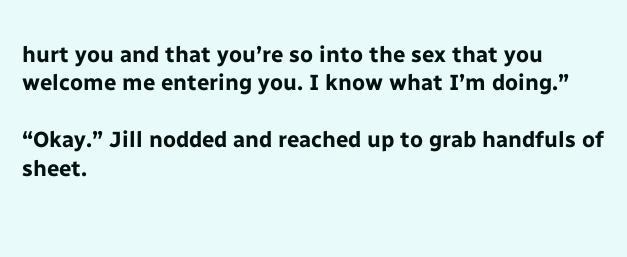hurt you and that you’re so into the sex that you welcome me entering you. I know what I’m doing.”

“Okay.” Jill nodded and reached up to grab handfuls of sheet.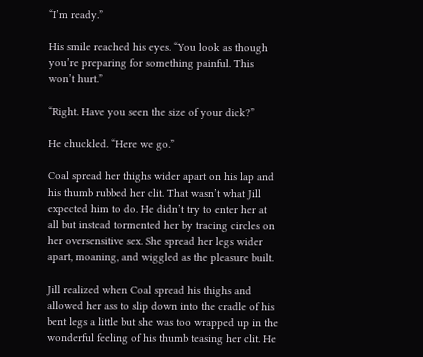“I’m ready.”

His smile reached his eyes. “You look as though you’re preparing for something painful. This won’t hurt.”

“Right. Have you seen the size of your dick?”

He chuckled. “Here we go.”

Coal spread her thighs wider apart on his lap and his thumb rubbed her clit. That wasn’t what Jill expected him to do. He didn’t try to enter her at all but instead tormented her by tracing circles on her oversensitive sex. She spread her legs wider apart, moaning, and wiggled as the pleasure built.

Jill realized when Coal spread his thighs and allowed her ass to slip down into the cradle of his bent legs a little but she was too wrapped up in the wonderful feeling of his thumb teasing her clit. He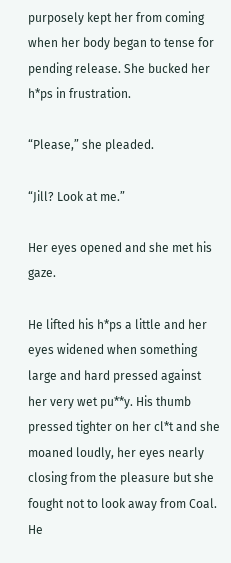purposely kept her from coming when her body began to tense for pending release. She bucked her h*ps in frustration.

“Please,” she pleaded.

“Jill? Look at me.”

Her eyes opened and she met his gaze.

He lifted his h*ps a little and her eyes widened when something large and hard pressed against her very wet pu**y. His thumb pressed tighter on her cl*t and she moaned loudly, her eyes nearly closing from the pleasure but she fought not to look away from Coal. He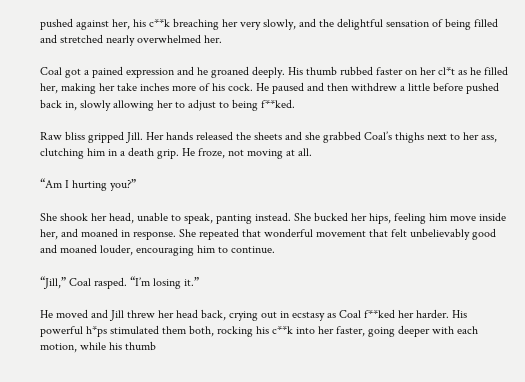pushed against her, his c**k breaching her very slowly, and the delightful sensation of being filled and stretched nearly overwhelmed her.

Coal got a pained expression and he groaned deeply. His thumb rubbed faster on her cl*t as he filled her, making her take inches more of his cock. He paused and then withdrew a little before pushed back in, slowly allowing her to adjust to being f**ked.

Raw bliss gripped Jill. Her hands released the sheets and she grabbed Coal’s thighs next to her ass, clutching him in a death grip. He froze, not moving at all.

“Am I hurting you?”

She shook her head, unable to speak, panting instead. She bucked her hips, feeling him move inside her, and moaned in response. She repeated that wonderful movement that felt unbelievably good and moaned louder, encouraging him to continue.

“Jill,” Coal rasped. “I’m losing it.”

He moved and Jill threw her head back, crying out in ecstasy as Coal f**ked her harder. His powerful h*ps stimulated them both, rocking his c**k into her faster, going deeper with each motion, while his thumb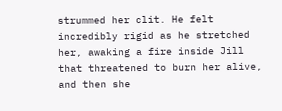strummed her clit. He felt incredibly rigid as he stretched her, awaking a fire inside Jill that threatened to burn her alive, and then she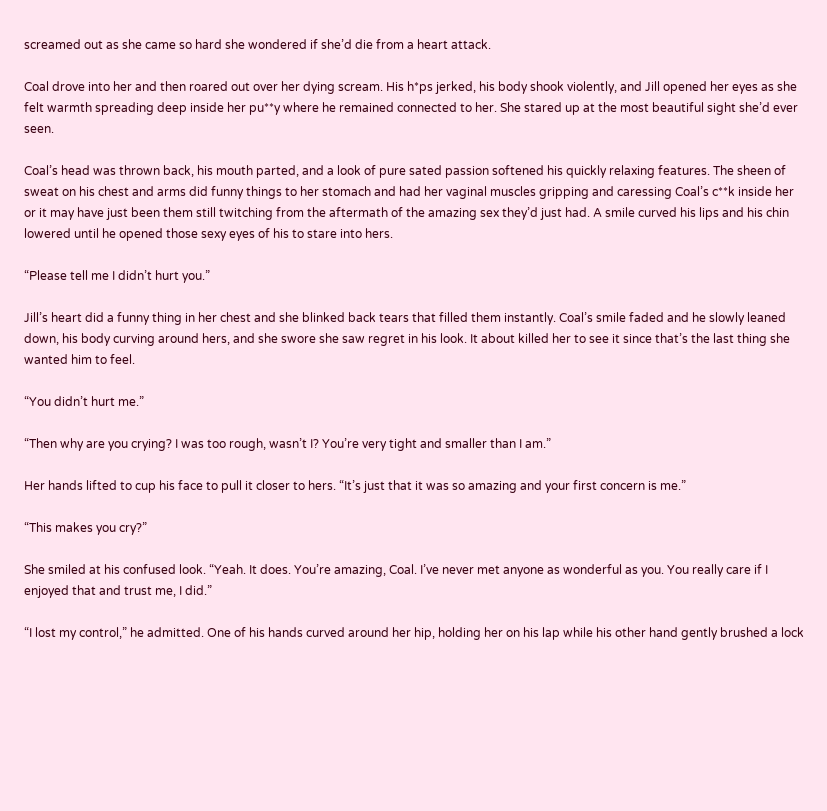screamed out as she came so hard she wondered if she’d die from a heart attack.

Coal drove into her and then roared out over her dying scream. His h*ps jerked, his body shook violently, and Jill opened her eyes as she felt warmth spreading deep inside her pu**y where he remained connected to her. She stared up at the most beautiful sight she’d ever seen.

Coal’s head was thrown back, his mouth parted, and a look of pure sated passion softened his quickly relaxing features. The sheen of sweat on his chest and arms did funny things to her stomach and had her vaginal muscles gripping and caressing Coal’s c**k inside her or it may have just been them still twitching from the aftermath of the amazing sex they’d just had. A smile curved his lips and his chin lowered until he opened those sexy eyes of his to stare into hers.

“Please tell me I didn’t hurt you.”

Jill’s heart did a funny thing in her chest and she blinked back tears that filled them instantly. Coal’s smile faded and he slowly leaned down, his body curving around hers, and she swore she saw regret in his look. It about killed her to see it since that’s the last thing she wanted him to feel.

“You didn’t hurt me.”

“Then why are you crying? I was too rough, wasn’t I? You’re very tight and smaller than I am.”

Her hands lifted to cup his face to pull it closer to hers. “It’s just that it was so amazing and your first concern is me.”

“This makes you cry?”

She smiled at his confused look. “Yeah. It does. You’re amazing, Coal. I’ve never met anyone as wonderful as you. You really care if I enjoyed that and trust me, I did.”

“I lost my control,” he admitted. One of his hands curved around her hip, holding her on his lap while his other hand gently brushed a lock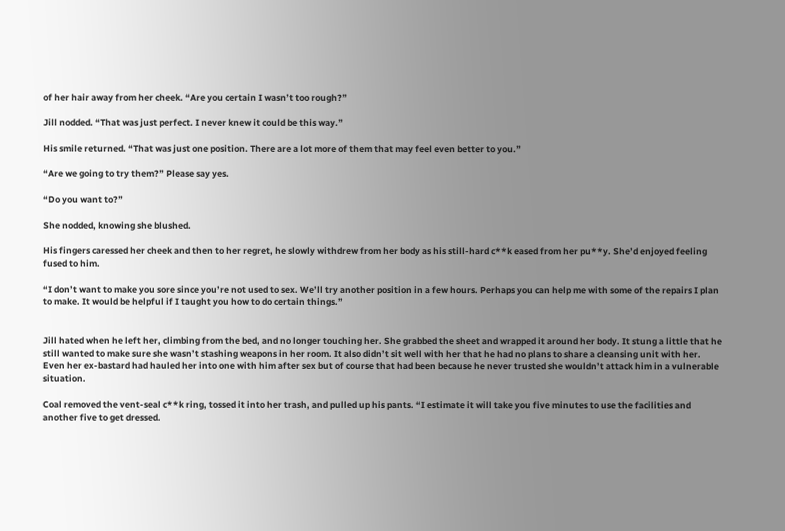of her hair away from her cheek. “Are you certain I wasn’t too rough?”

Jill nodded. “That was just perfect. I never knew it could be this way.”

His smile returned. “That was just one position. There are a lot more of them that may feel even better to you.”

“Are we going to try them?” Please say yes.

“Do you want to?”

She nodded, knowing she blushed.

His fingers caressed her cheek and then to her regret, he slowly withdrew from her body as his still-hard c**k eased from her pu**y. She’d enjoyed feeling fused to him.

“I don’t want to make you sore since you’re not used to sex. We’ll try another position in a few hours. Perhaps you can help me with some of the repairs I plan to make. It would be helpful if I taught you how to do certain things.”


Jill hated when he left her, climbing from the bed, and no longer touching her. She grabbed the sheet and wrapped it around her body. It stung a little that he still wanted to make sure she wasn’t stashing weapons in her room. It also didn’t sit well with her that he had no plans to share a cleansing unit with her. Even her ex-bastard had hauled her into one with him after sex but of course that had been because he never trusted she wouldn’t attack him in a vulnerable situation.

Coal removed the vent-seal c**k ring, tossed it into her trash, and pulled up his pants. “I estimate it will take you five minutes to use the facilities and another five to get dressed.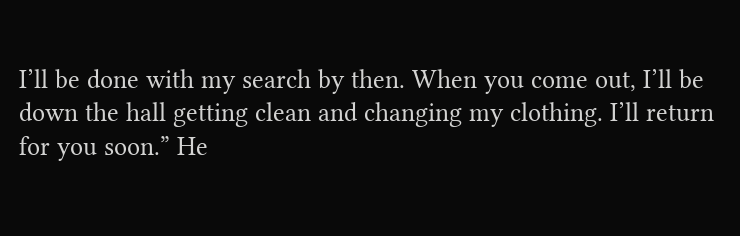I’ll be done with my search by then. When you come out, I’ll be down the hall getting clean and changing my clothing. I’ll return for you soon.” He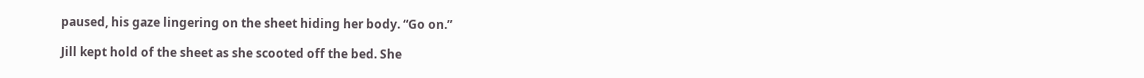paused, his gaze lingering on the sheet hiding her body. “Go on.”

Jill kept hold of the sheet as she scooted off the bed. She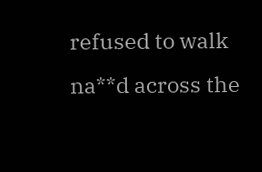refused to walk na**d across the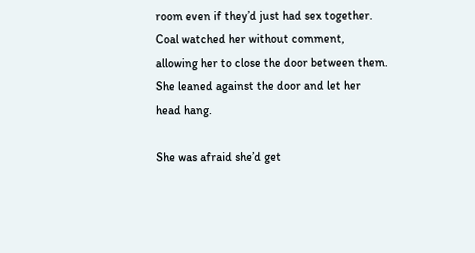room even if they’d just had sex together. Coal watched her without comment, allowing her to close the door between them. She leaned against the door and let her head hang.

She was afraid she’d get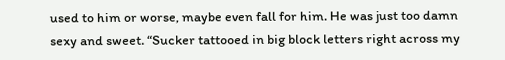used to him or worse, maybe even fall for him. He was just too damn sexy and sweet. “Sucker tattooed in big block letters right across my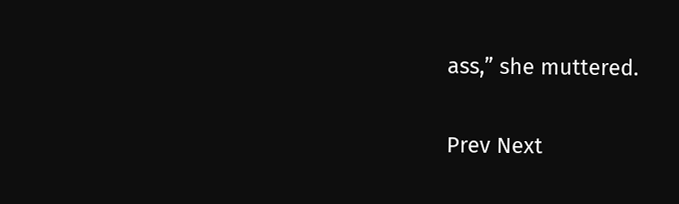ass,” she muttered.

Prev Next